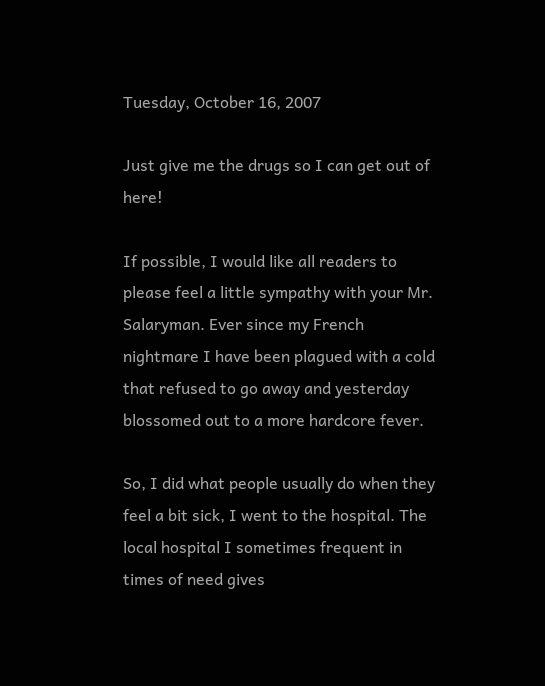Tuesday, October 16, 2007

Just give me the drugs so I can get out of here!

If possible, I would like all readers to please feel a little sympathy with your Mr. Salaryman. Ever since my French nightmare I have been plagued with a cold that refused to go away and yesterday blossomed out to a more hardcore fever.

So, I did what people usually do when they feel a bit sick, I went to the hospital. The local hospital I sometimes frequent in times of need gives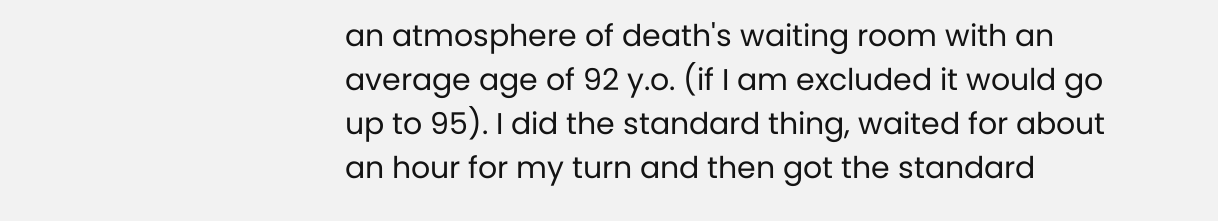an atmosphere of death's waiting room with an average age of 92 y.o. (if I am excluded it would go up to 95). I did the standard thing, waited for about an hour for my turn and then got the standard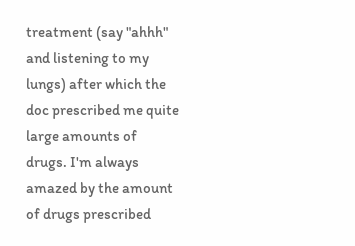treatment (say "ahhh" and listening to my lungs) after which the doc prescribed me quite large amounts of drugs. I'm always amazed by the amount of drugs prescribed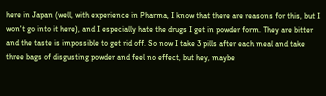here in Japan (well, with experience in Pharma, I know that there are reasons for this, but I won't go into it here), and I especially hate the drugs I get in powder form. They are bitter and the taste is impossible to get rid off. So now I take 3 pills after each meal and take three bags of disgusting powder and feel no effect, but hey, maybe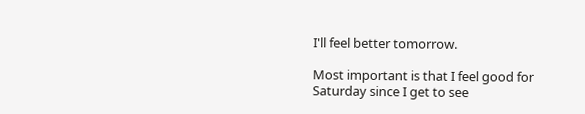I'll feel better tomorrow.

Most important is that I feel good for Saturday since I get to see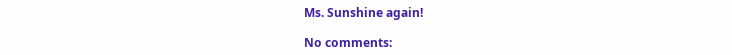Ms. Sunshine again!

No comments: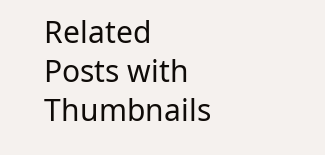Related Posts with Thumbnails